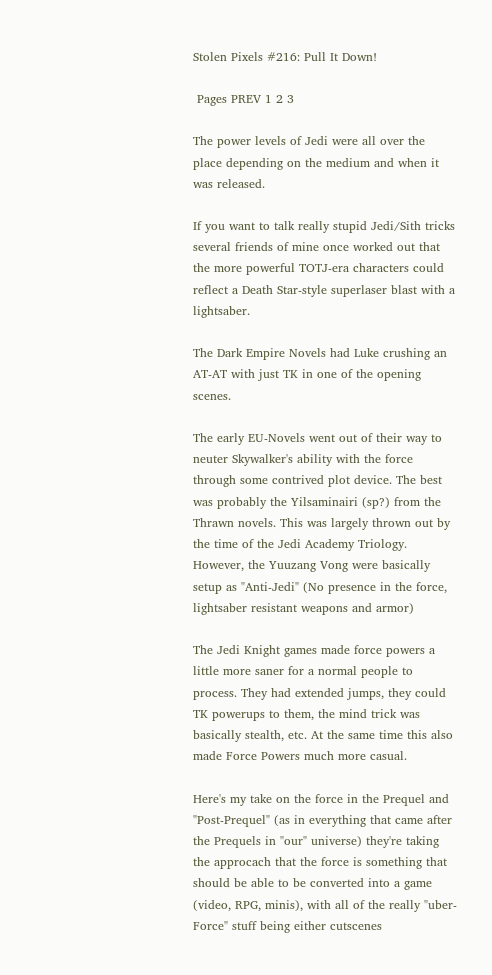Stolen Pixels #216: Pull It Down!

 Pages PREV 1 2 3

The power levels of Jedi were all over the place depending on the medium and when it was released.

If you want to talk really stupid Jedi/Sith tricks several friends of mine once worked out that the more powerful TOTJ-era characters could reflect a Death Star-style superlaser blast with a lightsaber.

The Dark Empire Novels had Luke crushing an AT-AT with just TK in one of the opening scenes.

The early EU-Novels went out of their way to neuter Skywalker's ability with the force through some contrived plot device. The best was probably the Yilsaminairi (sp?) from the Thrawn novels. This was largely thrown out by the time of the Jedi Academy Triology. However, the Yuuzang Vong were basically setup as "Anti-Jedi" (No presence in the force, lightsaber resistant weapons and armor)

The Jedi Knight games made force powers a little more saner for a normal people to process. They had extended jumps, they could TK powerups to them, the mind trick was basically stealth, etc. At the same time this also made Force Powers much more casual.

Here's my take on the force in the Prequel and "Post-Prequel" (as in everything that came after the Prequels in "our" universe) they're taking the approcach that the force is something that should be able to be converted into a game (video, RPG, minis), with all of the really "uber-Force" stuff being either cutscenes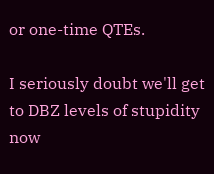or one-time QTEs.

I seriously doubt we'll get to DBZ levels of stupidity now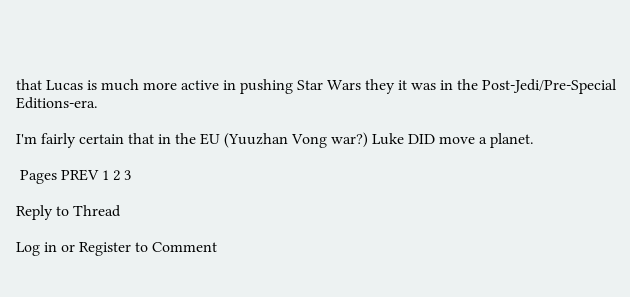that Lucas is much more active in pushing Star Wars they it was in the Post-Jedi/Pre-Special Editions-era.

I'm fairly certain that in the EU (Yuuzhan Vong war?) Luke DID move a planet.

 Pages PREV 1 2 3

Reply to Thread

Log in or Register to Comment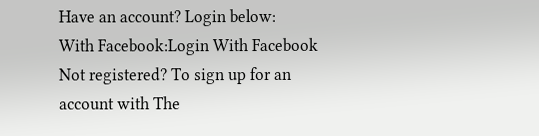Have an account? Login below:
With Facebook:Login With Facebook
Not registered? To sign up for an account with The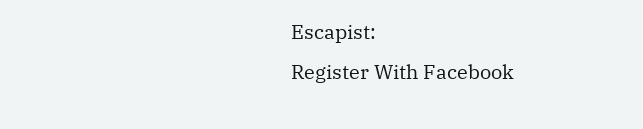Escapist:
Register With Facebook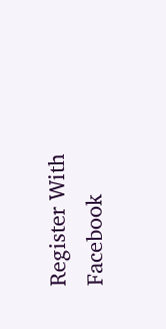Register With Facebook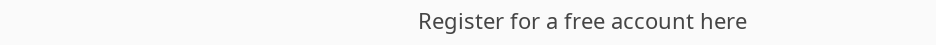Register for a free account here